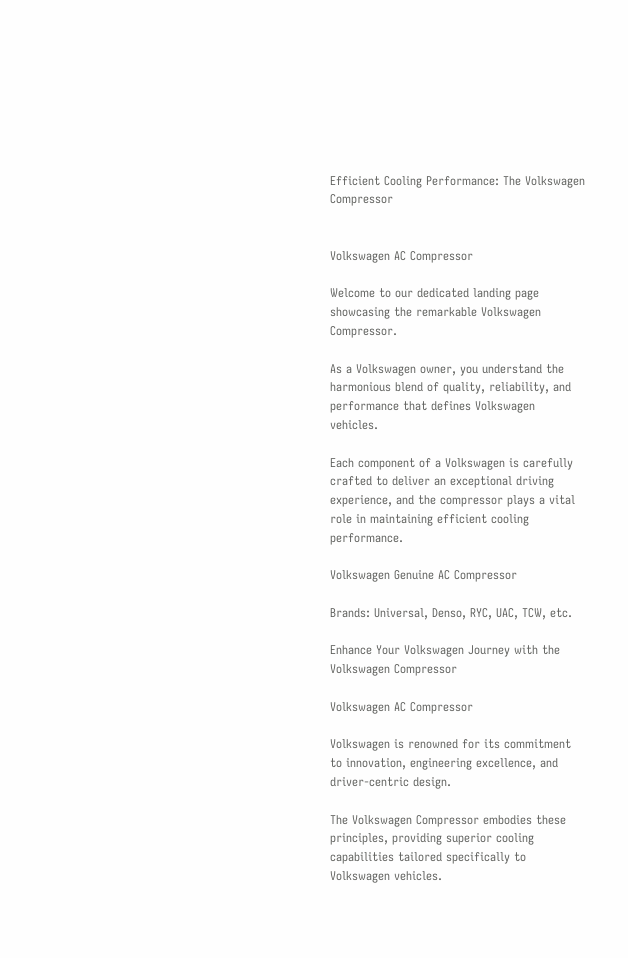Efficient Cooling Performance: The Volkswagen Compressor


Volkswagen AC Compressor

Welcome to our dedicated landing page showcasing the remarkable Volkswagen Compressor.

As a Volkswagen owner, you understand the harmonious blend of quality, reliability, and performance that defines Volkswagen vehicles.

Each component of a Volkswagen is carefully crafted to deliver an exceptional driving experience, and the compressor plays a vital role in maintaining efficient cooling performance.

Volkswagen Genuine AC Compressor

Brands: Universal, Denso, RYC, UAC, TCW, etc.

Enhance Your Volkswagen Journey with the Volkswagen Compressor

Volkswagen AC Compressor

Volkswagen is renowned for its commitment to innovation, engineering excellence, and driver-centric design.

The Volkswagen Compressor embodies these principles, providing superior cooling capabilities tailored specifically to Volkswagen vehicles.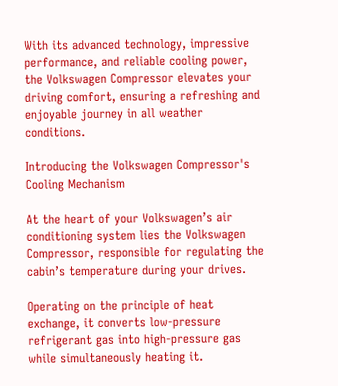With its advanced technology, impressive performance, and reliable cooling power, the Volkswagen Compressor elevates your driving comfort, ensuring a refreshing and enjoyable journey in all weather conditions.

Introducing the Volkswagen Compressor's Cooling Mechanism

At the heart of your Volkswagen’s air conditioning system lies the Volkswagen Compressor, responsible for regulating the cabin’s temperature during your drives.

Operating on the principle of heat exchange, it converts low-pressure refrigerant gas into high-pressure gas while simultaneously heating it.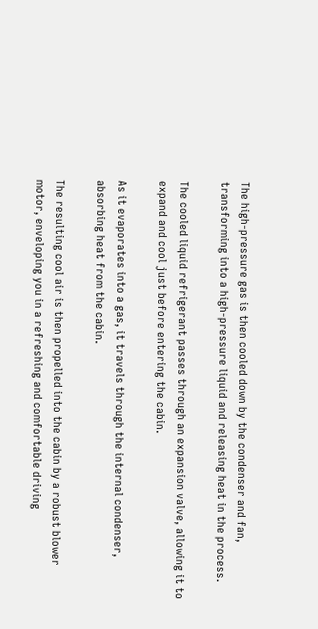The high-pressure gas is then cooled down by the condenser and fan, transforming into a high-pressure liquid and releasing heat in the process.

The cooled liquid refrigerant passes through an expansion valve, allowing it to expand and cool just before entering the cabin.

As it evaporates into a gas, it travels through the internal condenser, absorbing heat from the cabin.

The resulting cool air is then propelled into the cabin by a robust blower motor, enveloping you in a refreshing and comfortable driving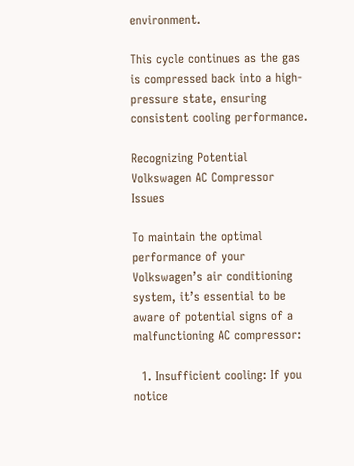environment.

This cycle continues as the gas is compressed back into a high-pressure state, ensuring consistent cooling performance.

Recognizing Potential Volkswagen AC Compressor Issues

To maintain the optimal performance of your Volkswagen’s air conditioning system, it’s essential to be aware of potential signs of a malfunctioning AC compressor:

  1. Insufficient cooling: If you notice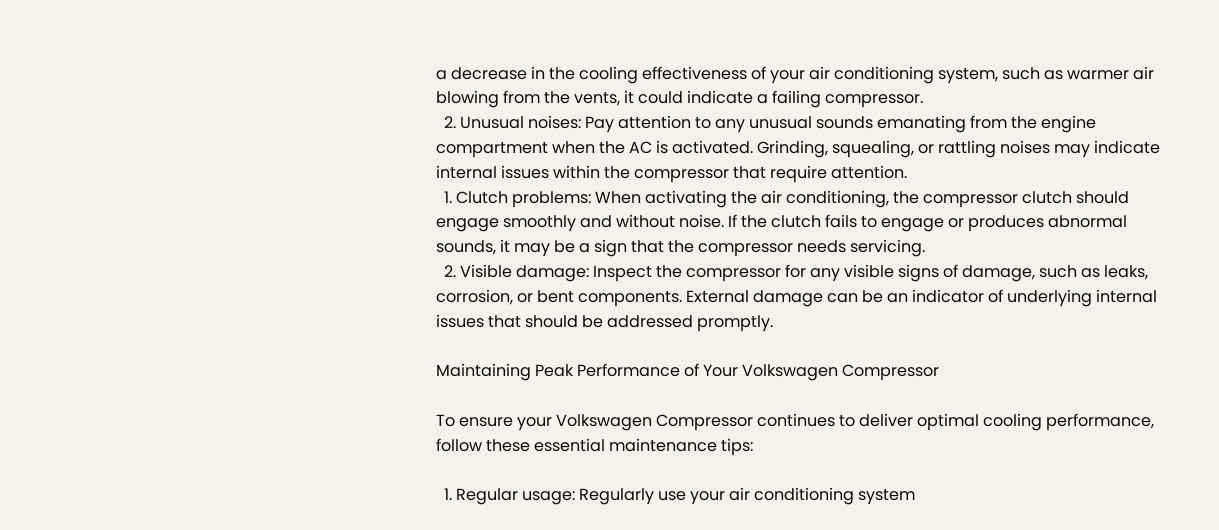a decrease in the cooling effectiveness of your air conditioning system, such as warmer air blowing from the vents, it could indicate a failing compressor.
  2. Unusual noises: Pay attention to any unusual sounds emanating from the engine compartment when the AC is activated. Grinding, squealing, or rattling noises may indicate internal issues within the compressor that require attention.
  1. Clutch problems: When activating the air conditioning, the compressor clutch should engage smoothly and without noise. If the clutch fails to engage or produces abnormal sounds, it may be a sign that the compressor needs servicing.
  2. Visible damage: Inspect the compressor for any visible signs of damage, such as leaks, corrosion, or bent components. External damage can be an indicator of underlying internal issues that should be addressed promptly.

Maintaining Peak Performance of Your Volkswagen Compressor

To ensure your Volkswagen Compressor continues to deliver optimal cooling performance, follow these essential maintenance tips:

  1. Regular usage: Regularly use your air conditioning system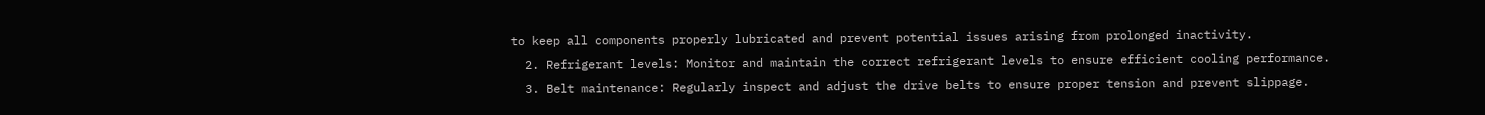to keep all components properly lubricated and prevent potential issues arising from prolonged inactivity.
  2. Refrigerant levels: Monitor and maintain the correct refrigerant levels to ensure efficient cooling performance.
  3. Belt maintenance: Regularly inspect and adjust the drive belts to ensure proper tension and prevent slippage.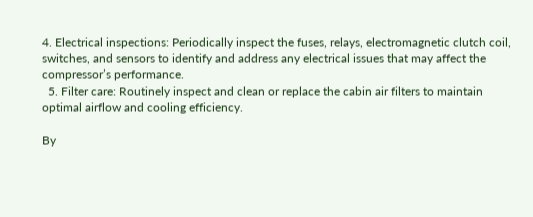4. Electrical inspections: Periodically inspect the fuses, relays, electromagnetic clutch coil, switches, and sensors to identify and address any electrical issues that may affect the compressor’s performance.
  5. Filter care: Routinely inspect and clean or replace the cabin air filters to maintain optimal airflow and cooling efficiency.

By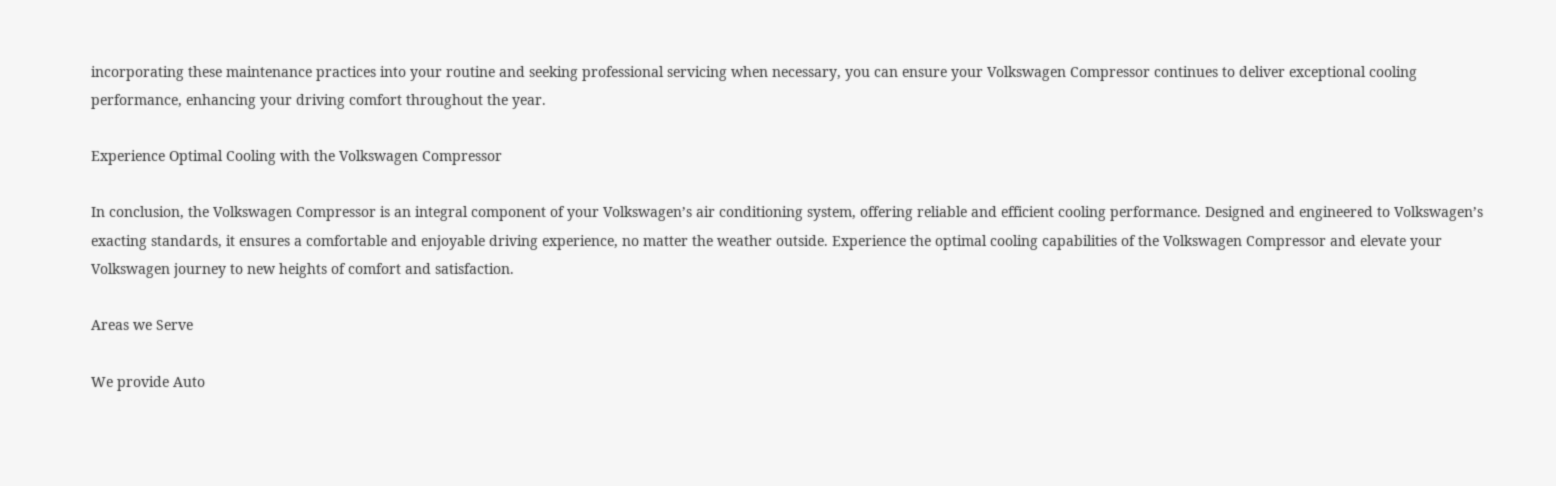incorporating these maintenance practices into your routine and seeking professional servicing when necessary, you can ensure your Volkswagen Compressor continues to deliver exceptional cooling performance, enhancing your driving comfort throughout the year.

Experience Optimal Cooling with the Volkswagen Compressor

In conclusion, the Volkswagen Compressor is an integral component of your Volkswagen’s air conditioning system, offering reliable and efficient cooling performance. Designed and engineered to Volkswagen’s exacting standards, it ensures a comfortable and enjoyable driving experience, no matter the weather outside. Experience the optimal cooling capabilities of the Volkswagen Compressor and elevate your Volkswagen journey to new heights of comfort and satisfaction.

Areas we Serve

We provide Auto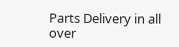Parts Delivery in all over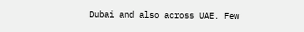Dubai and also across UAE. Few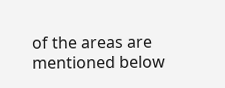of the areas are mentioned below